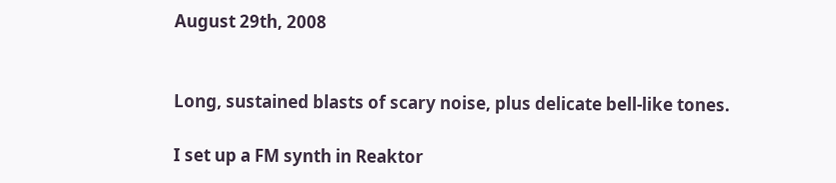August 29th, 2008


Long, sustained blasts of scary noise, plus delicate bell-like tones.

I set up a FM synth in Reaktor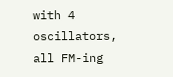with 4 oscillators, all FM-ing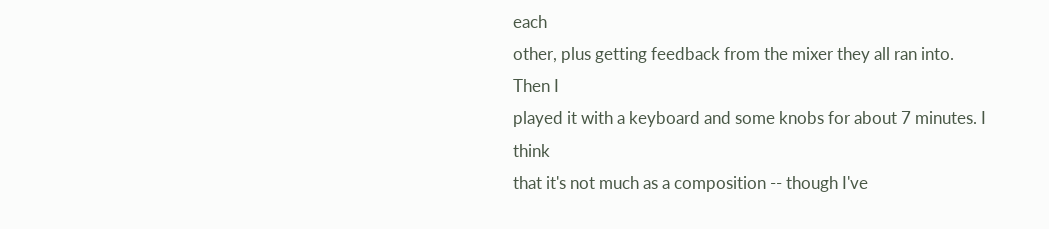each
other, plus getting feedback from the mixer they all ran into. Then I
played it with a keyboard and some knobs for about 7 minutes. I think
that it's not much as a composition -- though I've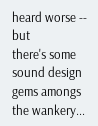heard worse -- but
there's some sound design gems amongs the wankery...